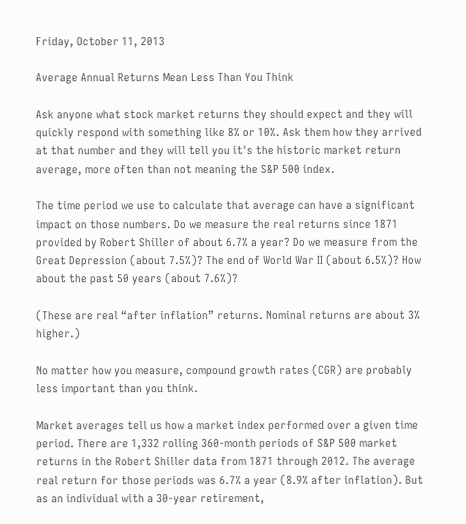Friday, October 11, 2013

Average Annual Returns Mean Less Than You Think

Ask anyone what stock market returns they should expect and they will quickly respond with something like 8% or 10%. Ask them how they arrived at that number and they will tell you it's the historic market return average, more often than not meaning the S&P 500 index.

The time period we use to calculate that average can have a significant impact on those numbers. Do we measure the real returns since 1871 provided by Robert Shiller of about 6.7% a year? Do we measure from the Great Depression (about 7.5%)? The end of World War II (about 6.5%)? How about the past 50 years (about 7.6%)?

(These are real “after inflation” returns. Nominal returns are about 3% higher.)

No matter how you measure, compound growth rates (CGR) are probably less important than you think.

Market averages tell us how a market index performed over a given time period. There are 1,332 rolling 360-month periods of S&P 500 market returns in the Robert Shiller data from 1871 through 2012. The average real return for those periods was 6.7% a year (8.9% after inflation). But as an individual with a 30-year retirement,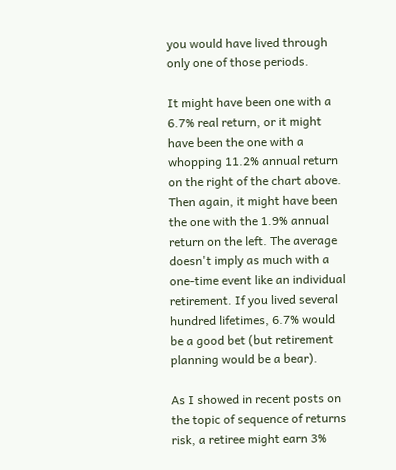you would have lived through only one of those periods.

It might have been one with a 6.7% real return, or it might have been the one with a whopping 11.2% annual return on the right of the chart above. Then again, it might have been the one with the 1.9% annual return on the left. The average doesn't imply as much with a one-time event like an individual retirement. If you lived several hundred lifetimes, 6.7% would be a good bet (but retirement planning would be a bear).

As I showed in recent posts on the topic of sequence of returns risk, a retiree might earn 3%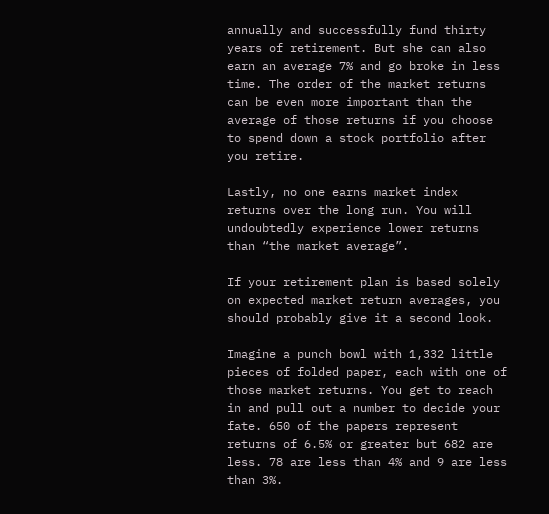annually and successfully fund thirty years of retirement. But she can also earn an average 7% and go broke in less time. The order of the market returns can be even more important than the average of those returns if you choose to spend down a stock portfolio after you retire.

Lastly, no one earns market index returns over the long run. You will undoubtedly experience lower returns than “the market average”.

If your retirement plan is based solely on expected market return averages, you should probably give it a second look.

Imagine a punch bowl with 1,332 little pieces of folded paper, each with one of those market returns. You get to reach in and pull out a number to decide your fate. 650 of the papers represent returns of 6.5% or greater but 682 are less. 78 are less than 4% and 9 are less than 3%.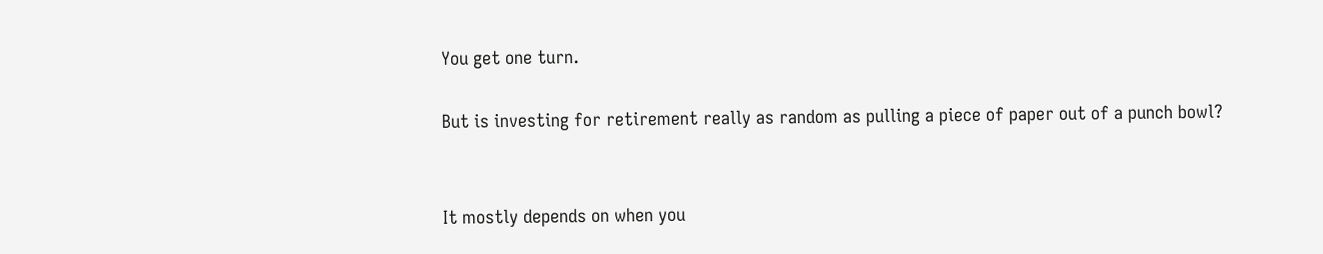You get one turn.

But is investing for retirement really as random as pulling a piece of paper out of a punch bowl?


It mostly depends on when you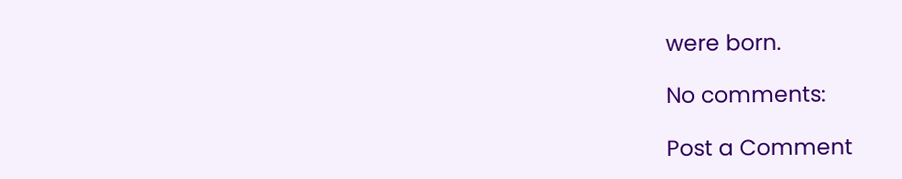were born.

No comments:

Post a Comment